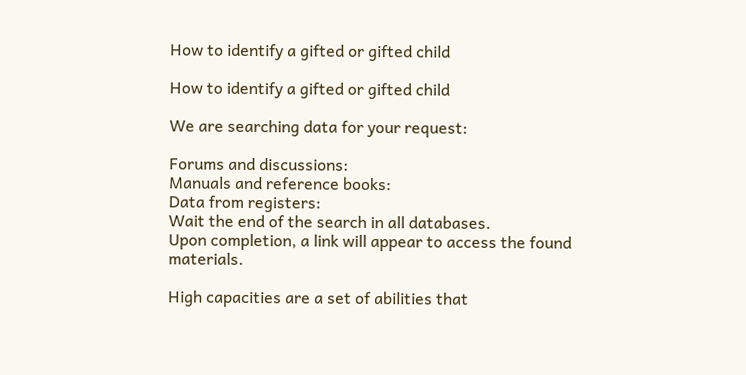How to identify a gifted or gifted child

How to identify a gifted or gifted child

We are searching data for your request:

Forums and discussions:
Manuals and reference books:
Data from registers:
Wait the end of the search in all databases.
Upon completion, a link will appear to access the found materials.

High capacities are a set of abilities that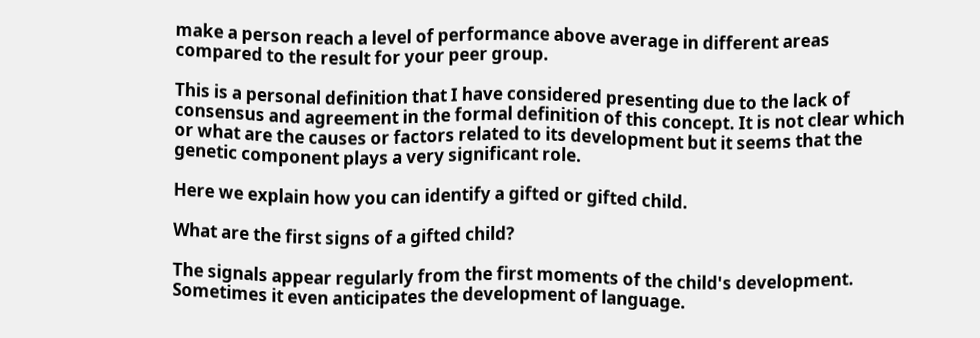make a person reach a level of performance above average in different areas compared to the result for your peer group.

This is a personal definition that I have considered presenting due to the lack of consensus and agreement in the formal definition of this concept. It is not clear which or what are the causes or factors related to its development but it seems that the genetic component plays a very significant role.

Here we explain how you can identify a gifted or gifted child.

What are the first signs of a gifted child?

The signals appear regularly from the first moments of the child's development. Sometimes it even anticipates the development of language.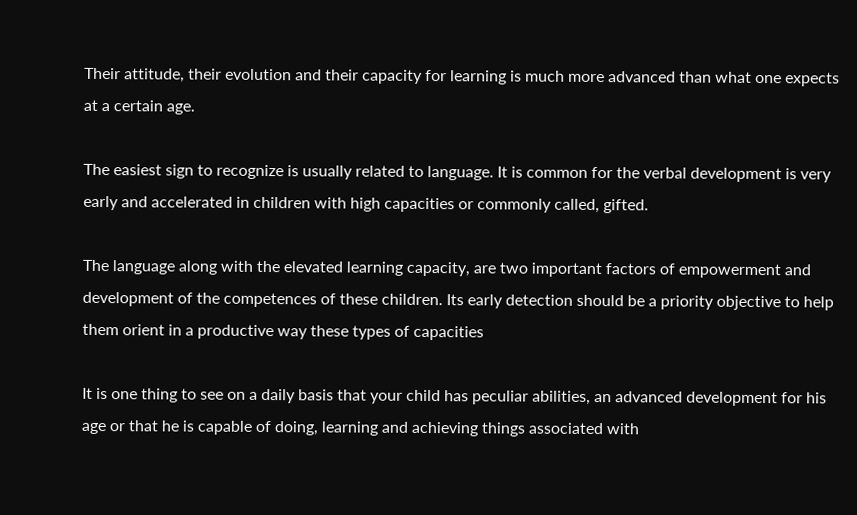Their attitude, their evolution and their capacity for learning is much more advanced than what one expects at a certain age.

The easiest sign to recognize is usually related to language. It is common for the verbal development is very early and accelerated in children with high capacities or commonly called, gifted.

The language along with the elevated learning capacity, are two important factors of empowerment and development of the competences of these children. Its early detection should be a priority objective to help them orient in a productive way these types of capacities

It is one thing to see on a daily basis that your child has peculiar abilities, an advanced development for his age or that he is capable of doing, learning and achieving things associated with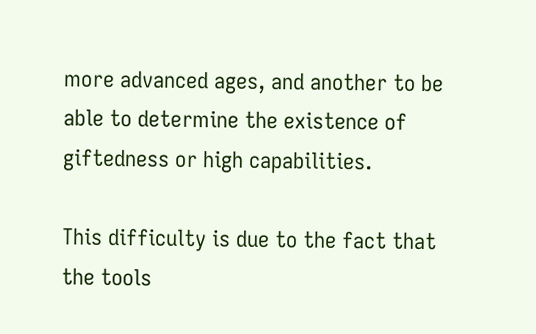more advanced ages, and another to be able to determine the existence of giftedness or high capabilities.

This difficulty is due to the fact that the tools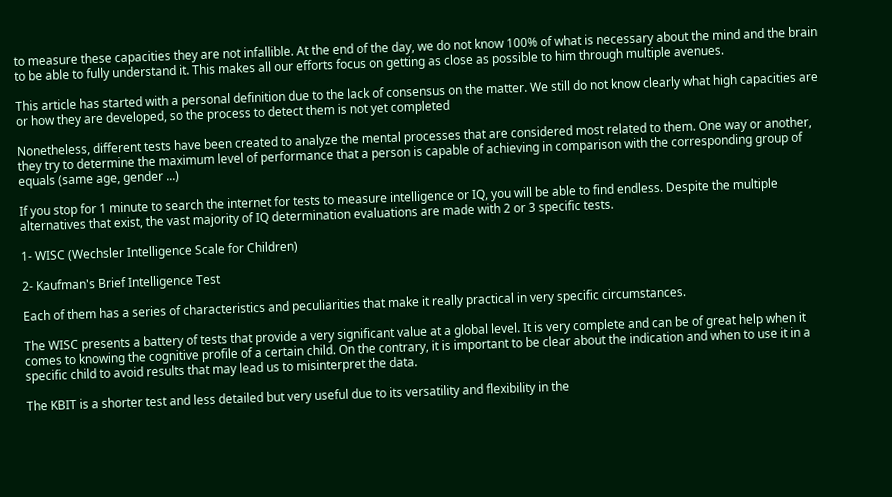to measure these capacities they are not infallible. At the end of the day, we do not know 100% of what is necessary about the mind and the brain to be able to fully understand it. This makes all our efforts focus on getting as close as possible to him through multiple avenues.

This article has started with a personal definition due to the lack of consensus on the matter. We still do not know clearly what high capacities are or how they are developed, so the process to detect them is not yet completed

Nonetheless, different tests have been created to analyze the mental processes that are considered most related to them. One way or another, they try to determine the maximum level of performance that a person is capable of achieving in comparison with the corresponding group of equals (same age, gender ...)

If you stop for 1 minute to search the internet for tests to measure intelligence or IQ, you will be able to find endless. Despite the multiple alternatives that exist, the vast majority of IQ determination evaluations are made with 2 or 3 specific tests.

1- WISC (Wechsler Intelligence Scale for Children)

2- Kaufman's Brief Intelligence Test

Each of them has a series of characteristics and peculiarities that make it really practical in very specific circumstances.

The WISC presents a battery of tests that provide a very significant value at a global level. It is very complete and can be of great help when it comes to knowing the cognitive profile of a certain child. On the contrary, it is important to be clear about the indication and when to use it in a specific child to avoid results that may lead us to misinterpret the data.

The KBIT is a shorter test and less detailed but very useful due to its versatility and flexibility in the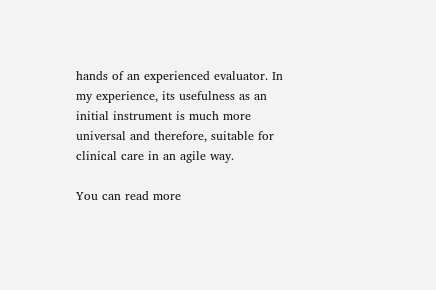hands of an experienced evaluator. In my experience, its usefulness as an initial instrument is much more universal and therefore, suitable for clinical care in an agile way.

You can read more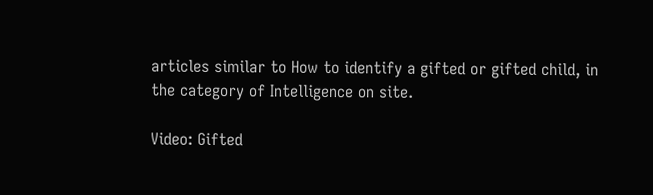articles similar to How to identify a gifted or gifted child, in the category of Intelligence on site.

Video: Gifted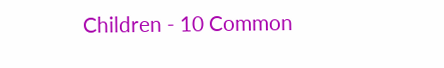Children - 10 Common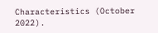Characteristics (October 2022).